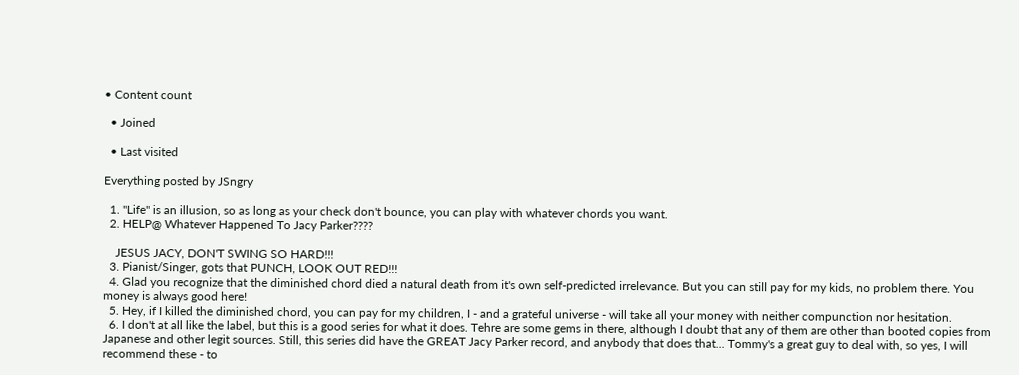• Content count

  • Joined

  • Last visited

Everything posted by JSngry

  1. "Life" is an illusion, so as long as your check don't bounce, you can play with whatever chords you want.
  2. HELP@ Whatever Happened To Jacy Parker????

    JESUS JACY, DON'T SWING SO HARD!!!
  3. Pianist/Singer, gots that PUNCH, LOOK OUT RED!!!
  4. Glad you recognize that the diminished chord died a natural death from it's own self-predicted irrelevance. But you can still pay for my kids, no problem there. You money is always good here!
  5. Hey, if I killed the diminished chord, you can pay for my children, I - and a grateful universe - will take all your money with neither compunction nor hesitation.
  6. I don't at all like the label, but this is a good series for what it does. Tehre are some gems in there, although I doubt that any of them are other than booted copies from Japanese and other legit sources. Still, this series did have the GREAT Jacy Parker record, and anybody that does that... Tommy's a great guy to deal with, so yes, I will recommend these - to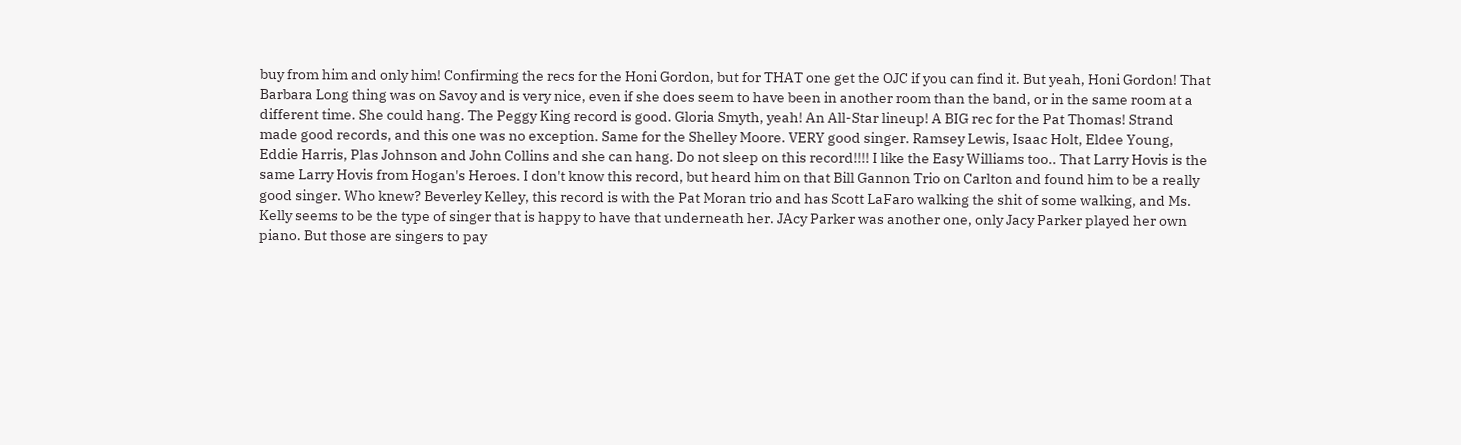buy from him and only him! Confirming the recs for the Honi Gordon, but for THAT one get the OJC if you can find it. But yeah, Honi Gordon! That Barbara Long thing was on Savoy and is very nice, even if she does seem to have been in another room than the band, or in the same room at a different time. She could hang. The Peggy King record is good. Gloria Smyth, yeah! An All-Star lineup! A BIG rec for the Pat Thomas! Strand made good records, and this one was no exception. Same for the Shelley Moore. VERY good singer. Ramsey Lewis, Isaac Holt, Eldee Young, Eddie Harris, Plas Johnson and John Collins and she can hang. Do not sleep on this record!!!! I like the Easy Williams too.. That Larry Hovis is the same Larry Hovis from Hogan's Heroes. I don't know this record, but heard him on that Bill Gannon Trio on Carlton and found him to be a really good singer. Who knew? Beverley Kelley, this record is with the Pat Moran trio and has Scott LaFaro walking the shit of some walking, and Ms. Kelly seems to be the type of singer that is happy to have that underneath her. JAcy Parker was another one, only Jacy Parker played her own piano. But those are singers to pay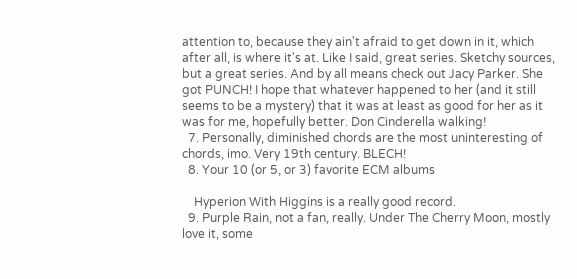attention to, because they ain't afraid to get down in it, which after all, is where it's at. Like I said, great series. Sketchy sources, but a great series. And by all means check out Jacy Parker. She got PUNCH! I hope that whatever happened to her (and it still seems to be a mystery) that it was at least as good for her as it was for me, hopefully better. Don Cinderella walking!
  7. Personally, diminished chords are the most uninteresting of chords, imo. Very 19th century. BLECH!
  8. Your 10 (or 5, or 3) favorite ECM albums

    Hyperion With Higgins is a really good record.
  9. Purple Rain, not a fan, really. Under The Cherry Moon, mostly love it, some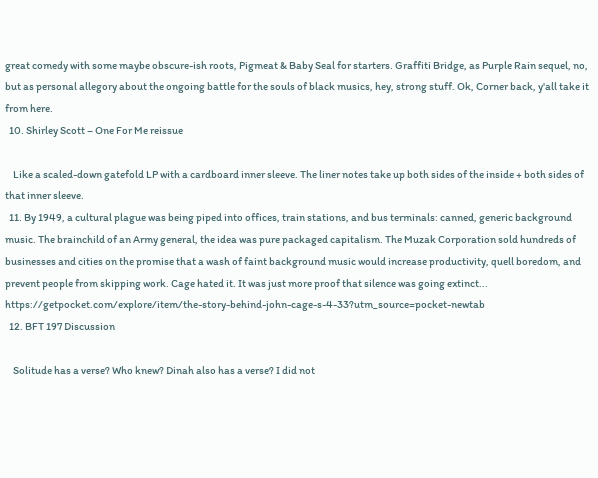great comedy with some maybe obscure-ish roots, Pigmeat & Baby Seal for starters. Graffiti Bridge, as Purple Rain sequel, no, but as personal allegory about the ongoing battle for the souls of black musics, hey, strong stuff. Ok, Corner back, y'all take it from here.
  10. Shirley Scott – One For Me reissue

    Like a scaled-down gatefold LP with a cardboard inner sleeve. The liner notes take up both sides of the inside + both sides of that inner sleeve.
  11. By 1949, a cultural plague was being piped into offices, train stations, and bus terminals: canned, generic background music. The brainchild of an Army general, the idea was pure packaged capitalism. The Muzak Corporation sold hundreds of businesses and cities on the promise that a wash of faint background music would increase productivity, quell boredom, and prevent people from skipping work. Cage hated it. It was just more proof that silence was going extinct... https://getpocket.com/explore/item/the-story-behind-john-cage-s-4-33?utm_source=pocket-newtab
  12. BFT 197 Discussion

    Solitude has a verse? Who knew? Dinah also has a verse? I did not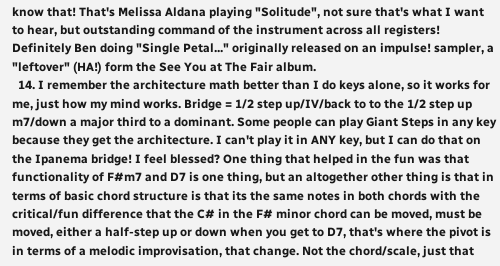know that! That's Melissa Aldana playing "Solitude", not sure that's what I want to hear, but outstanding command of the instrument across all registers! Definitely Ben doing "Single Petal..." originally released on an impulse! sampler, a "leftover" (HA!) form the See You at The Fair album.
  14. I remember the architecture math better than I do keys alone, so it works for me, just how my mind works. Bridge = 1/2 step up/IV/back to to the 1/2 step up m7/down a major third to a dominant. Some people can play Giant Steps in any key because they get the architecture. I can't play it in ANY key, but I can do that on the Ipanema bridge! I feel blessed? One thing that helped in the fun was that functionality of F#m7 and D7 is one thing, but an altogether other thing is that in terms of basic chord structure is that its the same notes in both chords with the critical/fun difference that the C# in the F# minor chord can be moved, must be moved, either a half-step up or down when you get to D7, that's where the pivot is in terms of a melodic improvisation, that change. Not the chord/scale, just that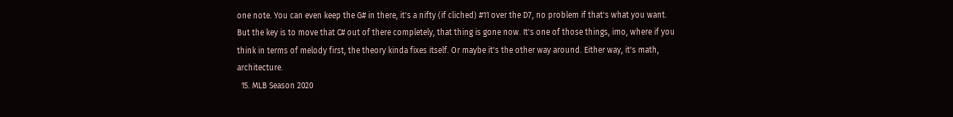one note. You can even keep the G# in there, it's a nifty (if cliched) #11 over the D7, no problem if that's what you want. But the key is to move that C# out of there completely, that thing is gone now. It's one of those things, imo, where if you think in terms of melody first, the theory kinda fixes itself. Or maybe it's the other way around. Either way, it's math, architecture.
  15. MLB Season 2020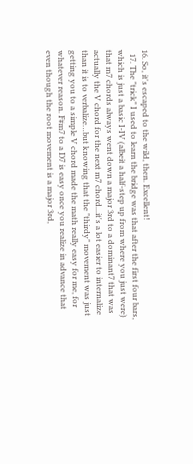16. So, it's escaped to the wild, then. Excellent!
  17. The "trick" I used to learn the bridge was that after the first four bars, which is just a basic I-IV (albeit a half-step up from where you just were) that m7 chords always went down a major 3rd to a dominant7 that was actually the V chord for the next m7 chord...it's a lot easier to internalize than it is to verbalize…but knowing that the "thirdy" movement was just getting you to a simple V chord made the math really easy for me, for whatever reason. F#m7 to a D7 is easy once you realize in advance that even though the root movement is a major 3rd,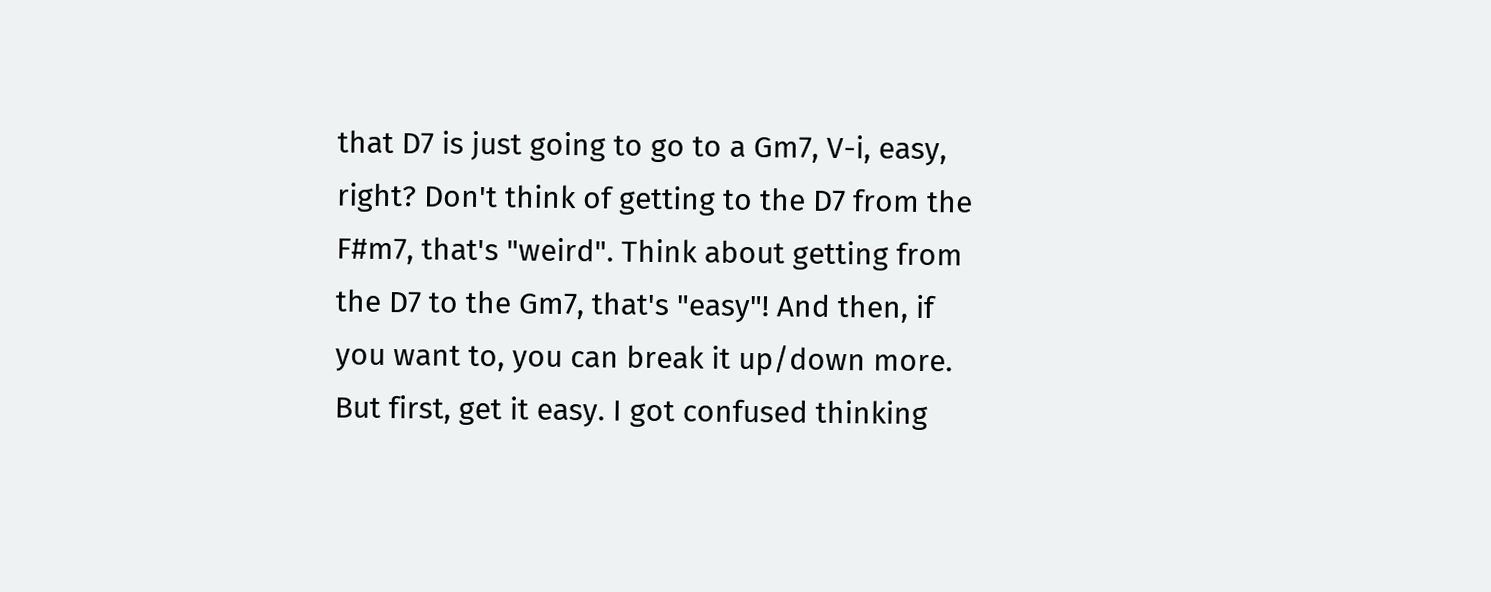that D7 is just going to go to a Gm7, V-i, easy, right? Don't think of getting to the D7 from the F#m7, that's "weird". Think about getting from the D7 to the Gm7, that's "easy"! And then, if you want to, you can break it up/down more. But first, get it easy. I got confused thinking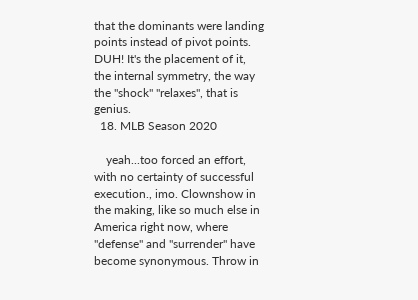that the dominants were landing points instead of pivot points. DUH! It's the placement of it, the internal symmetry, the way the "shock" "relaxes", that is genius.
  18. MLB Season 2020

    yeah...too forced an effort, with no certainty of successful execution., imo. Clownshow in the making, like so much else in America right now, where "defense" and "surrender" have become synonymous. Throw in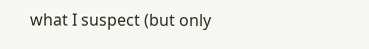what I suspect (but only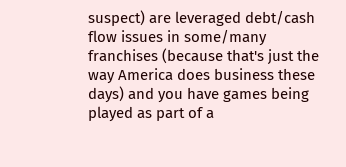suspect) are leveraged debt/cash flow issues in some/many franchises (because that's just the way America does business these days) and you have games being played as part of a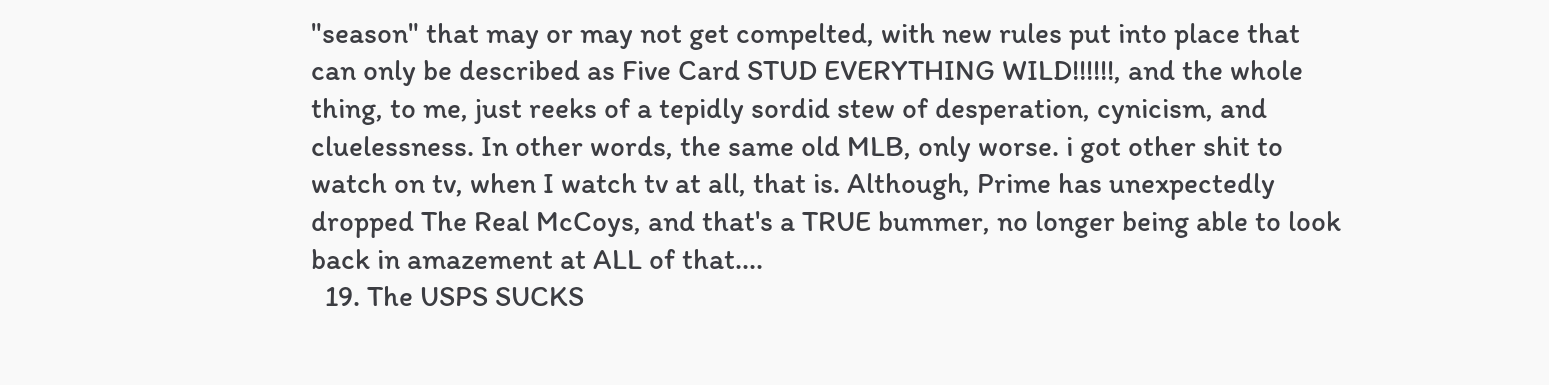"season" that may or may not get compelted, with new rules put into place that can only be described as Five Card STUD EVERYTHING WILD!!!!!!, and the whole thing, to me, just reeks of a tepidly sordid stew of desperation, cynicism, and cluelessness. In other words, the same old MLB, only worse. i got other shit to watch on tv, when I watch tv at all, that is. Although, Prime has unexpectedly dropped The Real McCoys, and that's a TRUE bummer, no longer being able to look back in amazement at ALL of that....
  19. The USPS SUCKS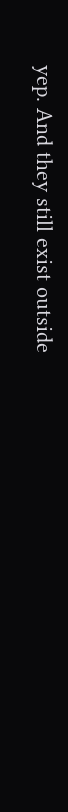yep. And they still exist outside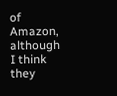of Amazon, although I think they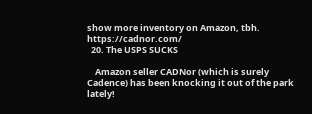show more inventory on Amazon, tbh. https://cadnor.com/
  20. The USPS SUCKS

    Amazon seller CADNor (which is surely Cadence) has been knocking it out of the park lately!